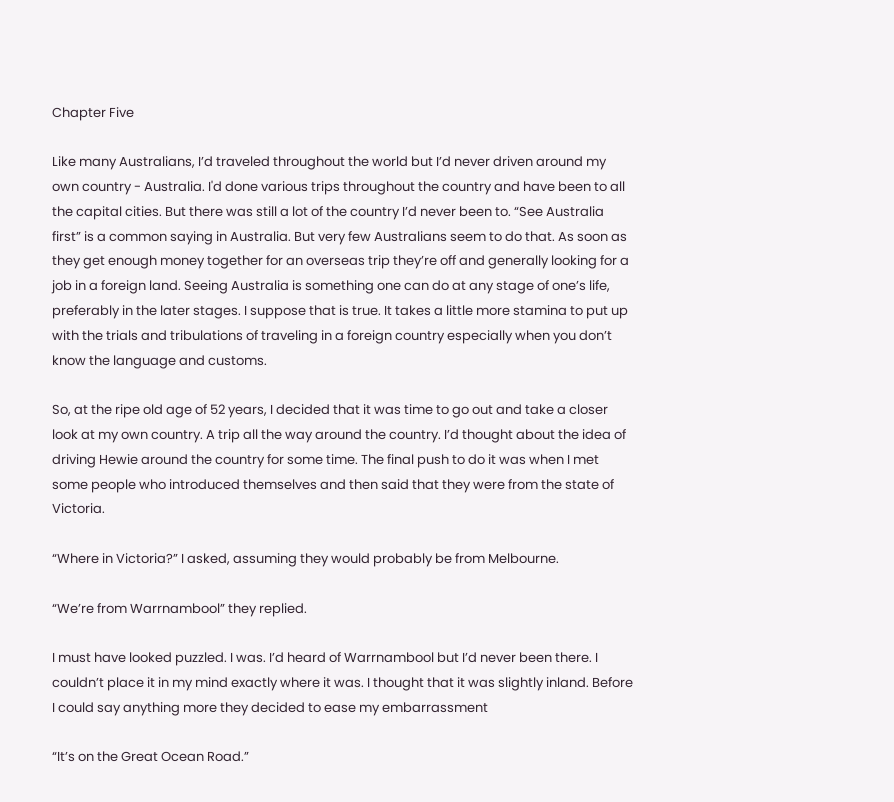Chapter Five

Like many Australians, I’d traveled throughout the world but I’d never driven around my own country - Australia. I'd done various trips throughout the country and have been to all the capital cities. But there was still a lot of the country I’d never been to. “See Australia first” is a common saying in Australia. But very few Australians seem to do that. As soon as they get enough money together for an overseas trip they’re off and generally looking for a job in a foreign land. Seeing Australia is something one can do at any stage of one’s life, preferably in the later stages. I suppose that is true. It takes a little more stamina to put up with the trials and tribulations of traveling in a foreign country especially when you don’t know the language and customs.

So, at the ripe old age of 52 years, I decided that it was time to go out and take a closer look at my own country. A trip all the way around the country. I’d thought about the idea of driving Hewie around the country for some time. The final push to do it was when I met some people who introduced themselves and then said that they were from the state of Victoria.

“Where in Victoria?” I asked, assuming they would probably be from Melbourne.

“We’re from Warrnambool” they replied.

I must have looked puzzled. I was. I’d heard of Warrnambool but I’d never been there. I couldn’t place it in my mind exactly where it was. I thought that it was slightly inland. Before I could say anything more they decided to ease my embarrassment

“It’s on the Great Ocean Road.”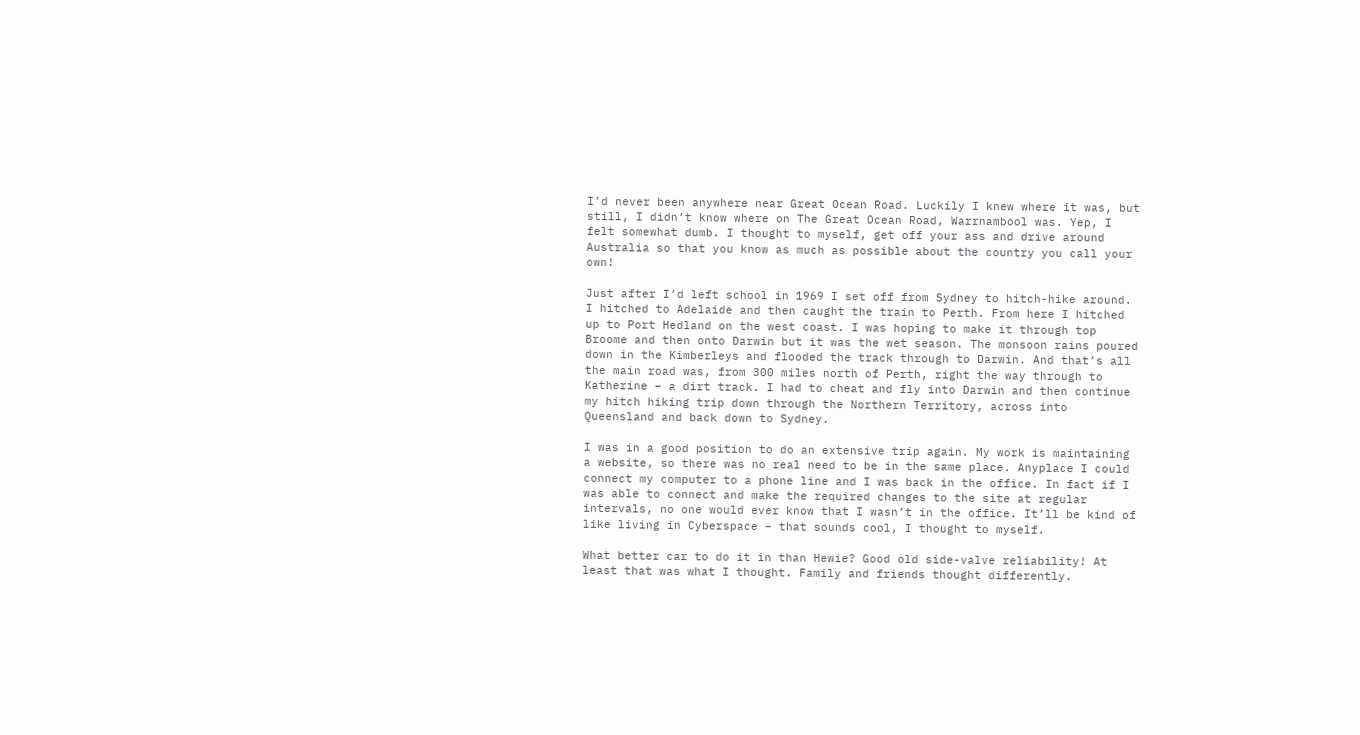I’d never been anywhere near Great Ocean Road. Luckily I knew where it was, but still, I didn’t know where on The Great Ocean Road, Warrnambool was. Yep, I felt somewhat dumb. I thought to myself, get off your ass and drive around Australia so that you know as much as possible about the country you call your own!

Just after I’d left school in 1969 I set off from Sydney to hitch-hike around. I hitched to Adelaide and then caught the train to Perth. From here I hitched up to Port Hedland on the west coast. I was hoping to make it through top Broome and then onto Darwin but it was the wet season. The monsoon rains poured down in the Kimberleys and flooded the track through to Darwin. And that’s all the main road was, from 300 miles north of Perth, right the way through to Katherine – a dirt track. I had to cheat and fly into Darwin and then continue my hitch hiking trip down through the Northern Territory, across into Queensland and back down to Sydney.

I was in a good position to do an extensive trip again. My work is maintaining a website, so there was no real need to be in the same place. Anyplace I could connect my computer to a phone line and I was back in the office. In fact if I was able to connect and make the required changes to the site at regular intervals, no one would ever know that I wasn’t in the office. It’ll be kind of like living in Cyberspace – that sounds cool, I thought to myself.

What better car to do it in than Hewie? Good old side-valve reliability! At least that was what I thought. Family and friends thought differently.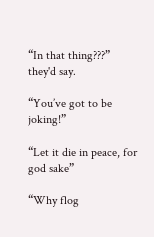“In that thing???” they'd say.

“You’ve got to be joking!”

“Let it die in peace, for god sake”

“Why flog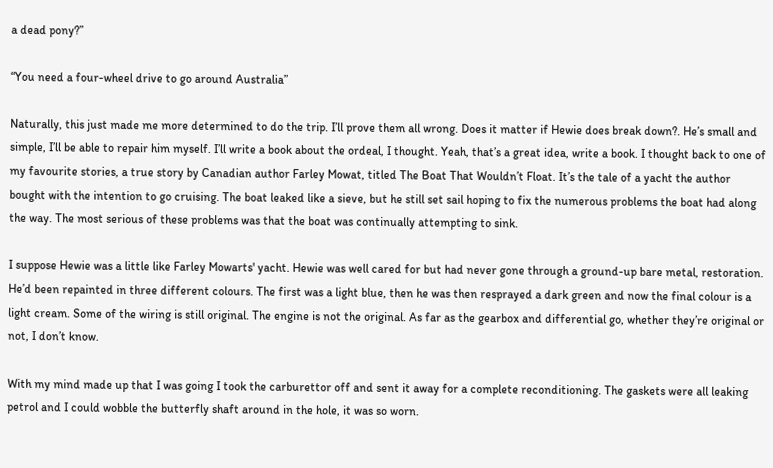a dead pony?”

“You need a four-wheel drive to go around Australia”

Naturally, this just made me more determined to do the trip. I’ll prove them all wrong. Does it matter if Hewie does break down?. He’s small and simple, I’ll be able to repair him myself. I’ll write a book about the ordeal, I thought. Yeah, that’s a great idea, write a book. I thought back to one of my favourite stories, a true story by Canadian author Farley Mowat, titled The Boat That Wouldn’t Float. It’s the tale of a yacht the author bought with the intention to go cruising. The boat leaked like a sieve, but he still set sail hoping to fix the numerous problems the boat had along the way. The most serious of these problems was that the boat was continually attempting to sink.

I suppose Hewie was a little like Farley Mowarts' yacht. Hewie was well cared for but had never gone through a ground-up bare metal, restoration. He’d been repainted in three different colours. The first was a light blue, then he was then resprayed a dark green and now the final colour is a light cream. Some of the wiring is still original. The engine is not the original. As far as the gearbox and differential go, whether they’re original or not, I don’t know.

With my mind made up that I was going I took the carburettor off and sent it away for a complete reconditioning. The gaskets were all leaking petrol and I could wobble the butterfly shaft around in the hole, it was so worn.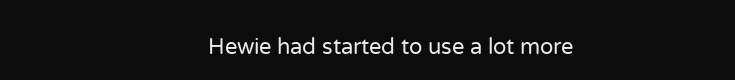Hewie had started to use a lot more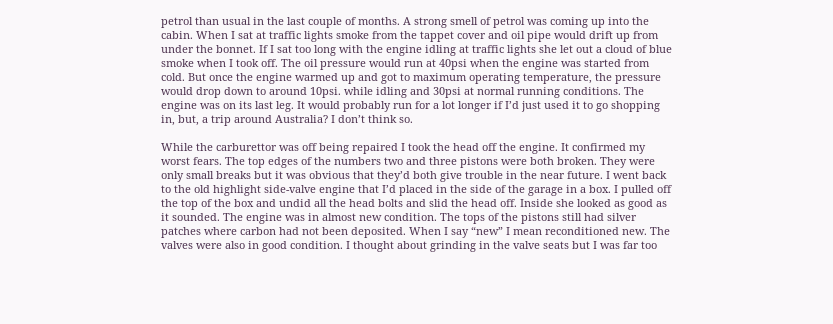petrol than usual in the last couple of months. A strong smell of petrol was coming up into the cabin. When I sat at traffic lights smoke from the tappet cover and oil pipe would drift up from under the bonnet. If I sat too long with the engine idling at traffic lights she let out a cloud of blue smoke when I took off. The oil pressure would run at 40psi when the engine was started from cold. But once the engine warmed up and got to maximum operating temperature, the pressure would drop down to around 10psi. while idling and 30psi at normal running conditions. The engine was on its last leg. It would probably run for a lot longer if I’d just used it to go shopping in, but, a trip around Australia? I don’t think so.

While the carburettor was off being repaired I took the head off the engine. It confirmed my worst fears. The top edges of the numbers two and three pistons were both broken. They were only small breaks but it was obvious that they’d both give trouble in the near future. I went back to the old highlight side-valve engine that I’d placed in the side of the garage in a box. I pulled off the top of the box and undid all the head bolts and slid the head off. Inside she looked as good as it sounded. The engine was in almost new condition. The tops of the pistons still had silver patches where carbon had not been deposited. When I say “new” I mean reconditioned new. The valves were also in good condition. I thought about grinding in the valve seats but I was far too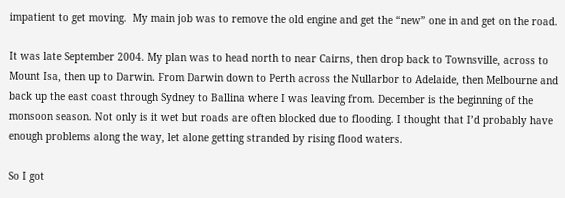impatient to get moving.  My main job was to remove the old engine and get the “new” one in and get on the road.

It was late September 2004. My plan was to head north to near Cairns, then drop back to Townsville, across to Mount Isa, then up to Darwin. From Darwin down to Perth across the Nullarbor to Adelaide, then Melbourne and back up the east coast through Sydney to Ballina where I was leaving from. December is the beginning of the monsoon season. Not only is it wet but roads are often blocked due to flooding. I thought that I’d probably have enough problems along the way, let alone getting stranded by rising flood waters.

So I got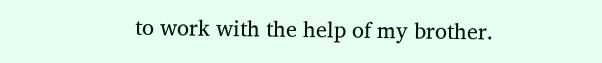to work with the help of my brother.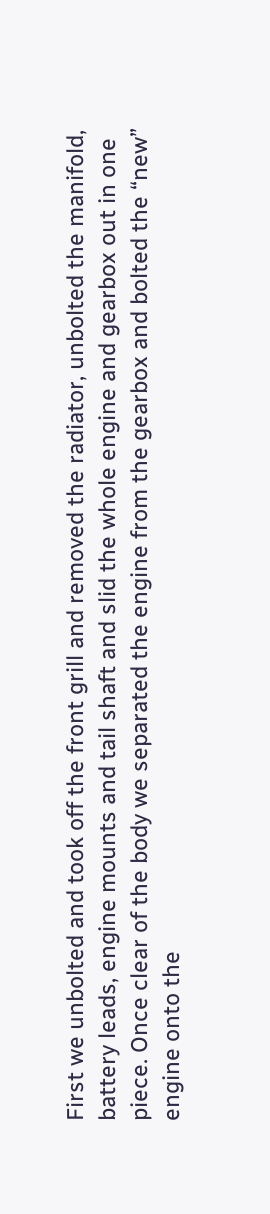First we unbolted and took off the front grill and removed the radiator, unbolted the manifold, battery leads, engine mounts and tail shaft and slid the whole engine and gearbox out in one piece. Once clear of the body we separated the engine from the gearbox and bolted the “new” engine onto the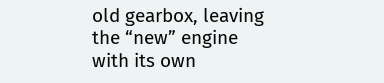old gearbox, leaving the “new” engine with its own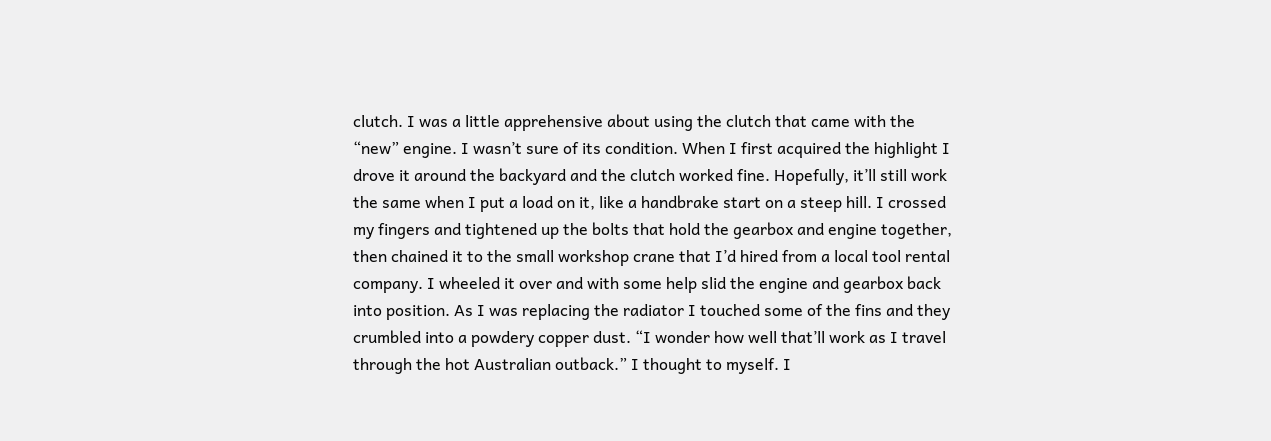clutch. I was a little apprehensive about using the clutch that came with the “new” engine. I wasn’t sure of its condition. When I first acquired the highlight I drove it around the backyard and the clutch worked fine. Hopefully, it’ll still work the same when I put a load on it, like a handbrake start on a steep hill. I crossed my fingers and tightened up the bolts that hold the gearbox and engine together, then chained it to the small workshop crane that I’d hired from a local tool rental company. I wheeled it over and with some help slid the engine and gearbox back into position. As I was replacing the radiator I touched some of the fins and they crumbled into a powdery copper dust. “I wonder how well that’ll work as I travel through the hot Australian outback.” I thought to myself. I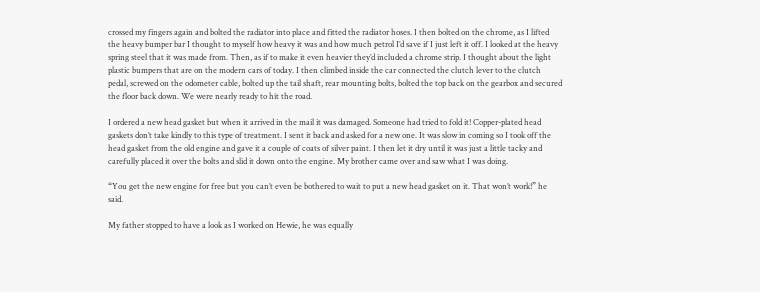crossed my fingers again and bolted the radiator into place and fitted the radiator hoses. I then bolted on the chrome, as I lifted the heavy bumper bar I thought to myself how heavy it was and how much petrol I’d save if I just left it off. I looked at the heavy spring steel that it was made from. Then, as if to make it even heavier they’d included a chrome strip. I thought about the light plastic bumpers that are on the modern cars of today. I then climbed inside the car connected the clutch lever to the clutch pedal, screwed on the odometer cable, bolted up the tail shaft, rear mounting bolts, bolted the top back on the gearbox and secured the floor back down. We were nearly ready to hit the road.

I ordered a new head gasket but when it arrived in the mail it was damaged. Someone had tried to fold it! Copper-plated head gaskets don’t take kindly to this type of treatment. I sent it back and asked for a new one. It was slow in coming so I took off the head gasket from the old engine and gave it a couple of coats of silver paint. I then let it dry until it was just a little tacky and carefully placed it over the bolts and slid it down onto the engine. My brother came over and saw what I was doing.

“You get the new engine for free but you can’t even be bothered to wait to put a new head gasket on it. That won’t work!” he said.

My father stopped to have a look as I worked on Hewie, he was equally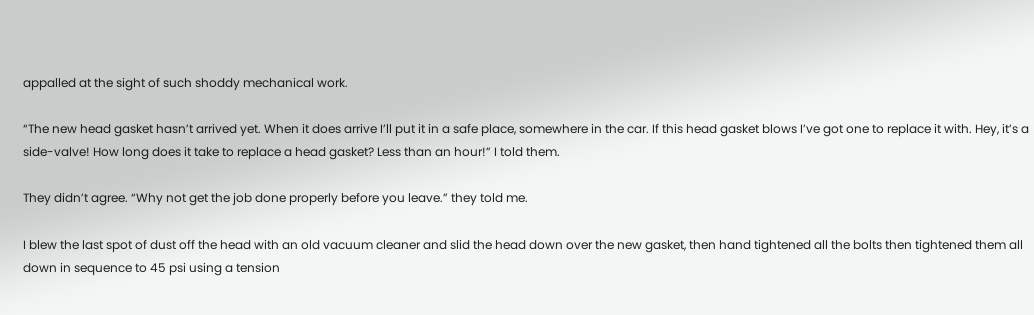appalled at the sight of such shoddy mechanical work.

“The new head gasket hasn’t arrived yet. When it does arrive I’ll put it in a safe place, somewhere in the car. If this head gasket blows I’ve got one to replace it with. Hey, it’s a side-valve! How long does it take to replace a head gasket? Less than an hour!” I told them.

They didn’t agree. “Why not get the job done properly before you leave.” they told me.

I blew the last spot of dust off the head with an old vacuum cleaner and slid the head down over the new gasket, then hand tightened all the bolts then tightened them all down in sequence to 45 psi using a tension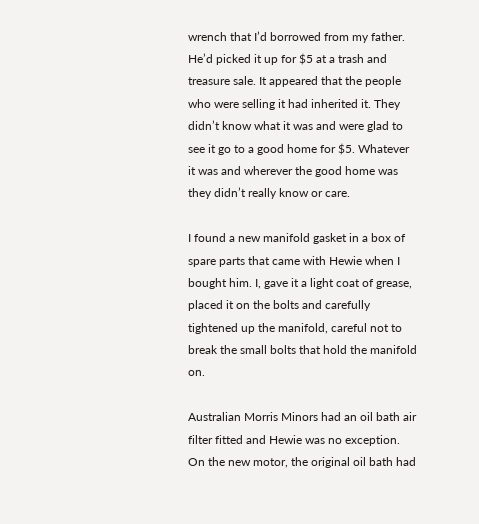wrench that I’d borrowed from my father. He’d picked it up for $5 at a trash and treasure sale. It appeared that the people who were selling it had inherited it. They didn’t know what it was and were glad to see it go to a good home for $5. Whatever it was and wherever the good home was they didn’t really know or care.

I found a new manifold gasket in a box of spare parts that came with Hewie when I bought him. I, gave it a light coat of grease, placed it on the bolts and carefully tightened up the manifold, careful not to break the small bolts that hold the manifold on.

Australian Morris Minors had an oil bath air filter fitted and Hewie was no exception. On the new motor, the original oil bath had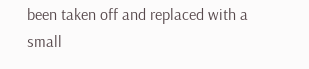been taken off and replaced with a small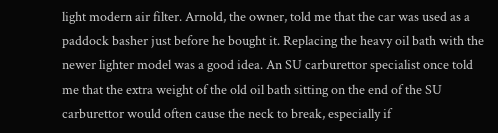light modern air filter. Arnold, the owner, told me that the car was used as a paddock basher just before he bought it. Replacing the heavy oil bath with the newer lighter model was a good idea. An SU carburettor specialist once told me that the extra weight of the old oil bath sitting on the end of the SU carburettor would often cause the neck to break, especially if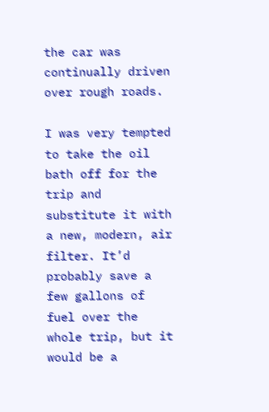the car was continually driven over rough roads.

I was very tempted to take the oil bath off for the trip and substitute it with a new, modern, air filter. It’d probably save a few gallons of fuel over the whole trip, but it would be a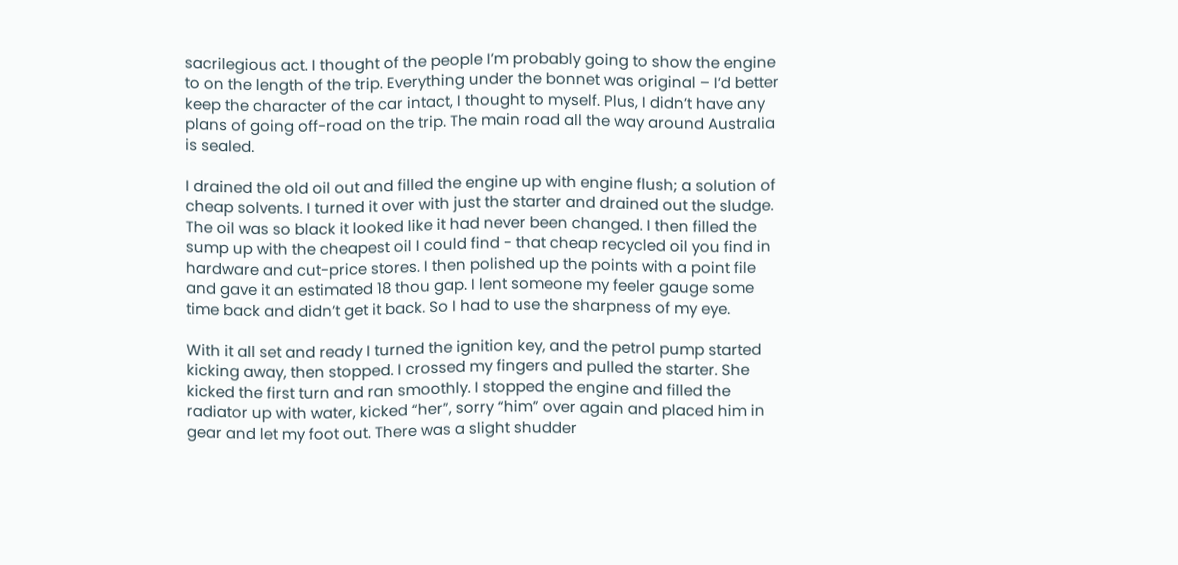sacrilegious act. I thought of the people I’m probably going to show the engine to on the length of the trip. Everything under the bonnet was original – I’d better keep the character of the car intact, I thought to myself. Plus, I didn’t have any plans of going off-road on the trip. The main road all the way around Australia is sealed.

I drained the old oil out and filled the engine up with engine flush; a solution of cheap solvents. I turned it over with just the starter and drained out the sludge. The oil was so black it looked like it had never been changed. I then filled the sump up with the cheapest oil I could find - that cheap recycled oil you find in hardware and cut-price stores. I then polished up the points with a point file and gave it an estimated 18 thou gap. I lent someone my feeler gauge some time back and didn’t get it back. So I had to use the sharpness of my eye.

With it all set and ready I turned the ignition key, and the petrol pump started kicking away, then stopped. I crossed my fingers and pulled the starter. She kicked the first turn and ran smoothly. I stopped the engine and filled the radiator up with water, kicked “her”, sorry “him” over again and placed him in gear and let my foot out. There was a slight shudder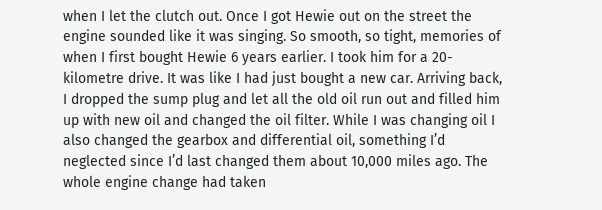when I let the clutch out. Once I got Hewie out on the street the engine sounded like it was singing. So smooth, so tight, memories of when I first bought Hewie 6 years earlier. I took him for a 20-kilometre drive. It was like I had just bought a new car. Arriving back, I dropped the sump plug and let all the old oil run out and filled him up with new oil and changed the oil filter. While I was changing oil I also changed the gearbox and differential oil, something I’d neglected since I’d last changed them about 10,000 miles ago. The whole engine change had taken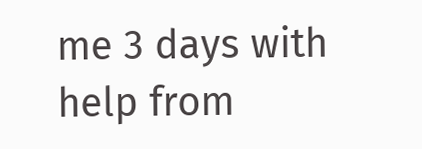me 3 days with help from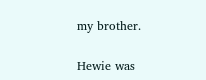my brother.

Hewie was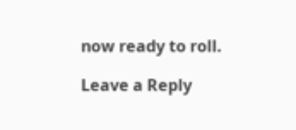now ready to roll.

Leave a Reply